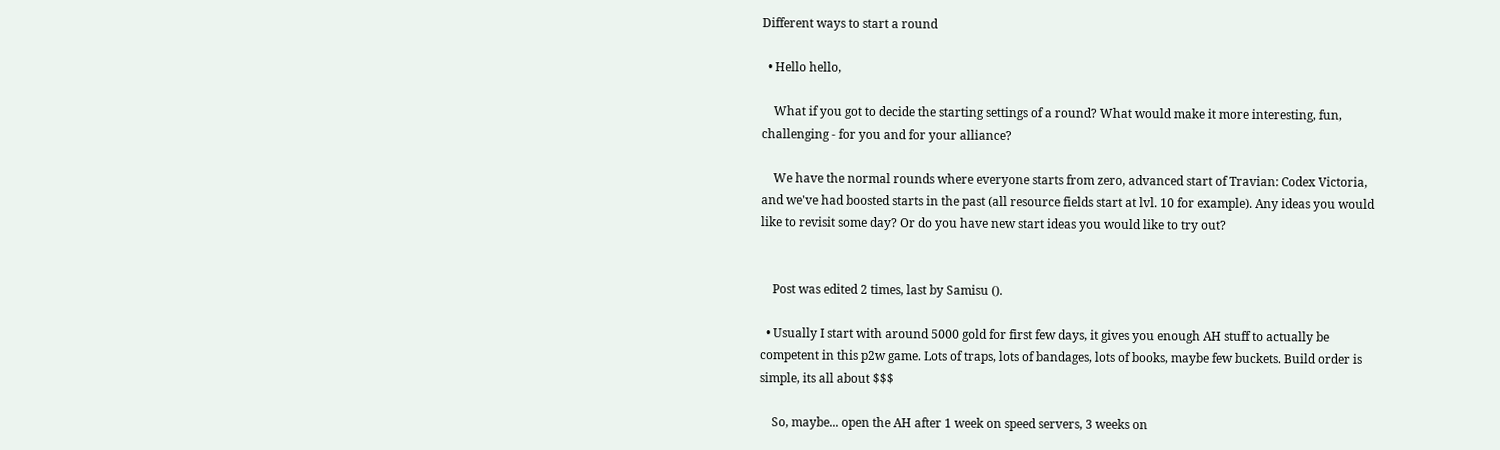Different ways to start a round

  • Hello hello,

    What if you got to decide the starting settings of a round? What would make it more interesting, fun, challenging - for you and for your alliance?

    We have the normal rounds where everyone starts from zero, advanced start of Travian: Codex Victoria, and we've had boosted starts in the past (all resource fields start at lvl. 10 for example). Any ideas you would like to revisit some day? Or do you have new start ideas you would like to try out?


    Post was edited 2 times, last by Samisu ().

  • Usually I start with around 5000 gold for first few days, it gives you enough AH stuff to actually be competent in this p2w game. Lots of traps, lots of bandages, lots of books, maybe few buckets. Build order is simple, its all about $$$

    So, maybe... open the AH after 1 week on speed servers, 3 weeks on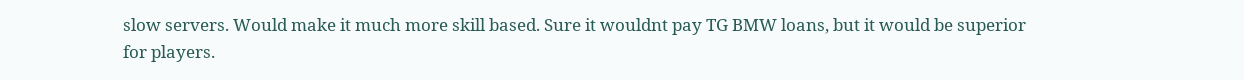slow servers. Would make it much more skill based. Sure it wouldnt pay TG BMW loans, but it would be superior for players.